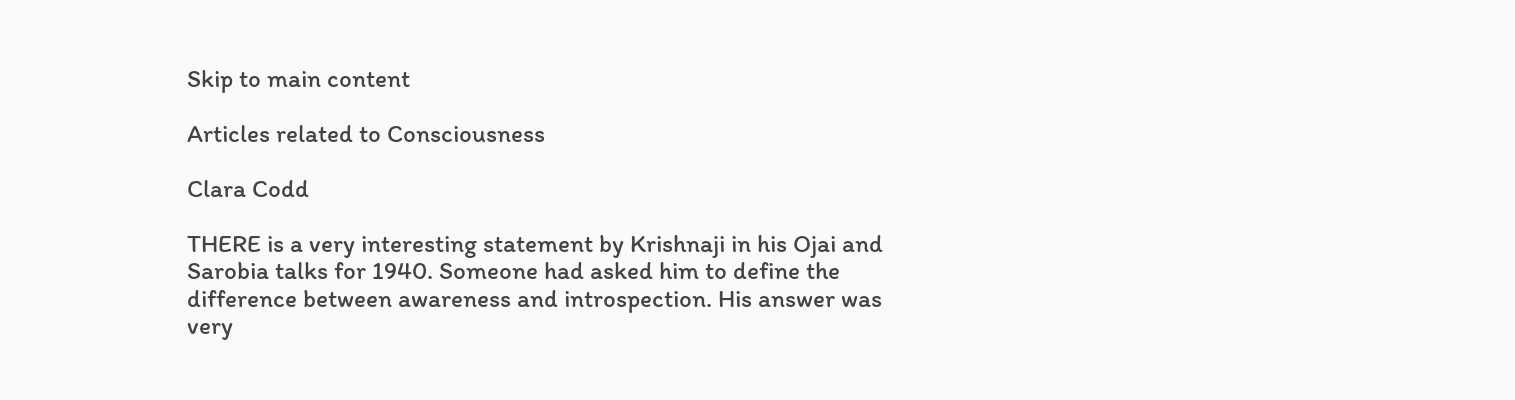Skip to main content

Articles related to Consciousness

Clara Codd

THERE is a very interesting statement by Krishnaji in his Ojai and Sarobia talks for 1940. Someone had asked him to define the difference between awareness and introspection. His answer was very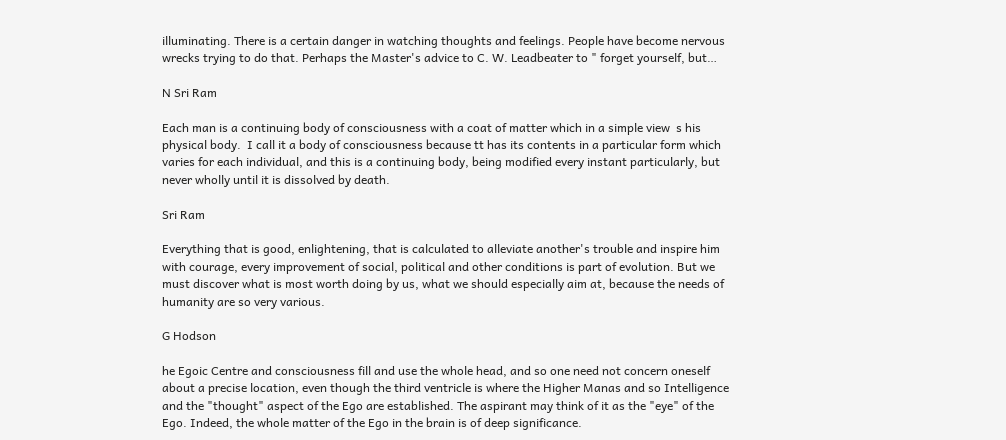illuminating. There is a certain danger in watching thoughts and feelings. People have become nervous wrecks trying to do that. Perhaps the Master's advice to C. W. Leadbeater to " forget yourself, but…

N Sri Ram

Each man is a continuing body of consciousness with a coat of matter which in a simple view  s his physical body.  I call it a body of consciousness because tt has its contents in a particular form which varies for each individual, and this is a continuing body, being modified every instant particularly, but never wholly until it is dissolved by death.

Sri Ram

Everything that is good, enlightening, that is calculated to alleviate another's trouble and inspire him with courage, every improvement of social, political and other conditions is part of evolution. But we must discover what is most worth doing by us, what we should especially aim at, because the needs of humanity are so very various.

G Hodson

he Egoic Centre and consciousness fill and use the whole head, and so one need not concern oneself about a precise location, even though the third ventricle is where the Higher Manas and so Intelligence and the "thought" aspect of the Ego are established. The aspirant may think of it as the "eye" of the Ego. Indeed, the whole matter of the Ego in the brain is of deep significance.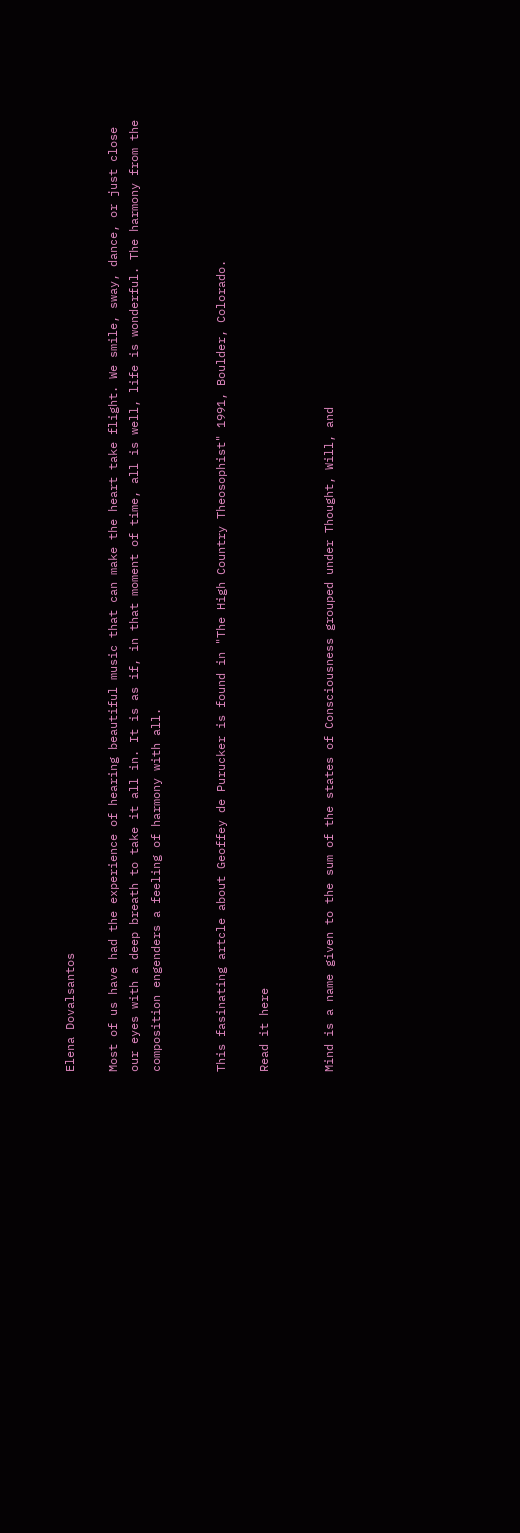Elena Dovalsantos

Most of us have had the experience of hearing beautiful music that can make the heart take flight. We smile, sway, dance, or just close our eyes with a deep breath to take it all in. It is as if, in that moment of time, all is well, life is wonderful. The harmony from the composition engenders a feeling of harmony with all.


This fasinating artcle about Geoffey de Purucker is found in "The High Country Theosophist" 1991, Boulder, Colorado.

Read it here


Mind is a name given to the sum of the states of Consciousness grouped under Thought, Will, and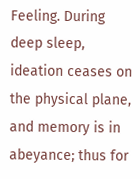Feeling. During deep sleep, ideation ceases on the physical plane, and memory is in abeyance; thus for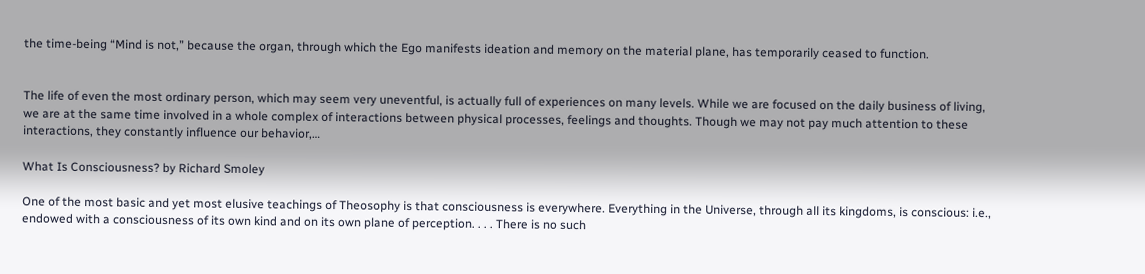the time-being “Mind is not,” because the organ, through which the Ego manifests ideation and memory on the material plane, has temporarily ceased to function.


The life of even the most ordinary person, which may seem very uneventful, is actually full of experiences on many levels. While we are focused on the daily business of living, we are at the same time involved in a whole complex of interactions between physical processes, feelings and thoughts. Though we may not pay much attention to these interactions, they constantly influence our behavior,…

What Is Consciousness? by Richard Smoley

One of the most basic and yet most elusive teachings of Theosophy is that consciousness is everywhere. Everything in the Universe, through all its kingdoms, is conscious: i.e., endowed with a consciousness of its own kind and on its own plane of perception. . . . There is no such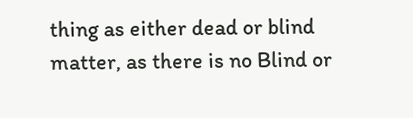thing as either dead or blind matter, as there is no Blind or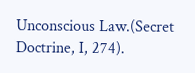Unconscious Law.(Secret Doctrine, I, 274).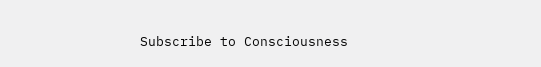Subscribe to Consciousness